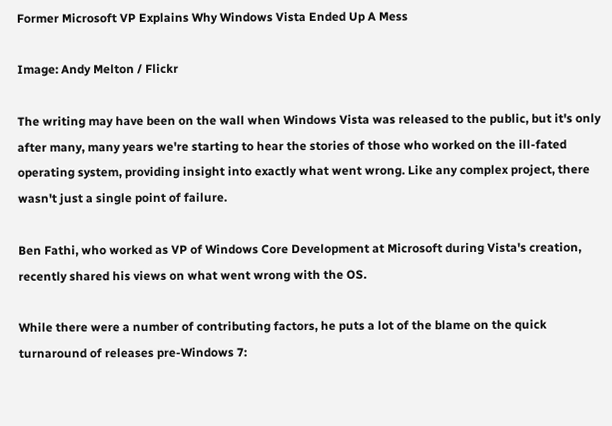Former Microsoft VP Explains Why Windows Vista Ended Up A Mess

Image: Andy Melton / Flickr

The writing may have been on the wall when Windows Vista was released to the public, but it's only after many, many years we're starting to hear the stories of those who worked on the ill-fated operating system, providing insight into exactly what went wrong. Like any complex project, there wasn't just a single point of failure.

Ben Fathi, who worked as VP of Windows Core Development at Microsoft during Vista's creation, recently shared his views on what went wrong with the OS.

While there were a number of contributing factors, he puts a lot of the blame on the quick turnaround of releases pre-Windows 7: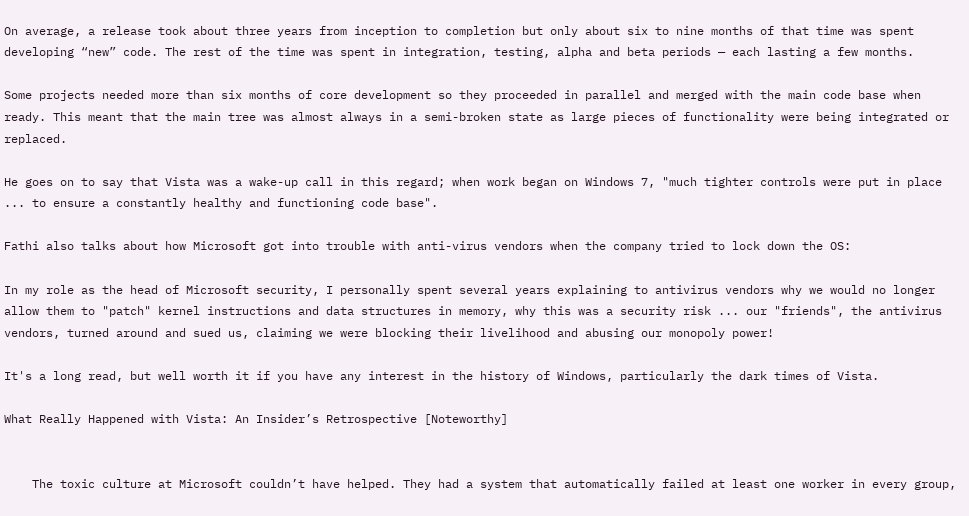On average, a release took about three years from inception to completion but only about six to nine months of that time was spent developing “new” code. The rest of the time was spent in integration, testing, alpha and beta periods — each lasting a few months.

Some projects needed more than six months of core development so they proceeded in parallel and merged with the main code base when ready. This meant that the main tree was almost always in a semi-broken state as large pieces of functionality were being integrated or replaced.

He goes on to say that Vista was a wake-up call in this regard; when work began on Windows 7, "much tighter controls were put in place ... to ensure a constantly healthy and functioning code base".

Fathi also talks about how Microsoft got into trouble with anti-virus vendors when the company tried to lock down the OS:

In my role as the head of Microsoft security, I personally spent several years explaining to antivirus vendors why we would no longer allow them to "patch" kernel instructions and data structures in memory, why this was a security risk ... our "friends", the antivirus vendors, turned around and sued us, claiming we were blocking their livelihood and abusing our monopoly power!

It's a long read, but well worth it if you have any interest in the history of Windows, particularly the dark times of Vista.

What Really Happened with Vista: An Insider’s Retrospective [Noteworthy]


    The toxic culture at Microsoft couldn’t have helped. They had a system that automatically failed at least one worker in every group,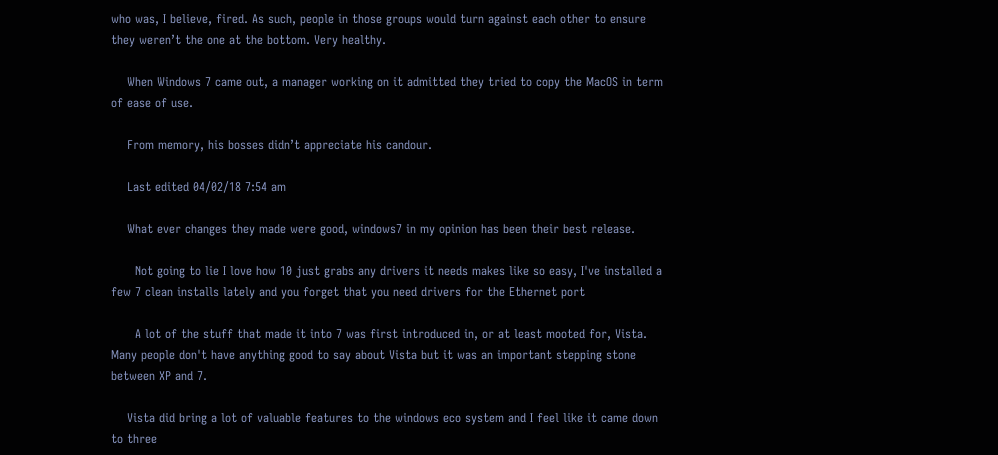who was, I believe, fired. As such, people in those groups would turn against each other to ensure they weren’t the one at the bottom. Very healthy.

    When Windows 7 came out, a manager working on it admitted they tried to copy the MacOS in term of ease of use.

    From memory, his bosses didn’t appreciate his candour.

    Last edited 04/02/18 7:54 am

    What ever changes they made were good, windows7 in my opinion has been their best release.

      Not going to lie I love how 10 just grabs any drivers it needs makes like so easy, I've installed a few 7 clean installs lately and you forget that you need drivers for the Ethernet port

      A lot of the stuff that made it into 7 was first introduced in, or at least mooted for, Vista. Many people don't have anything good to say about Vista but it was an important stepping stone between XP and 7.

    Vista did bring a lot of valuable features to the windows eco system and I feel like it came down to three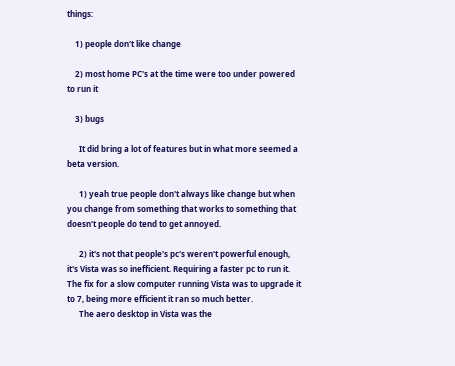things:

    1) people don't like change

    2) most home PC's at the time were too under powered to run it

    3) bugs

      It did bring a lot of features but in what more seemed a beta version.

      1) yeah true people don't always like change but when you change from something that works to something that doesn't people do tend to get annoyed.

      2) it's not that people's pc's weren't powerful enough, it's Vista was so inefficient. Requiring a faster pc to run it. The fix for a slow computer running Vista was to upgrade it to 7, being more efficient it ran so much better.
      The aero desktop in Vista was the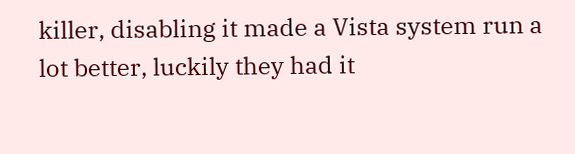killer, disabling it made a Vista system run a lot better, luckily they had it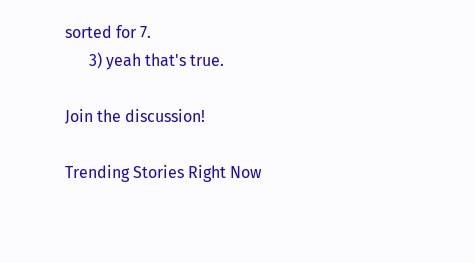sorted for 7.
      3) yeah that's true.

Join the discussion!

Trending Stories Right Now